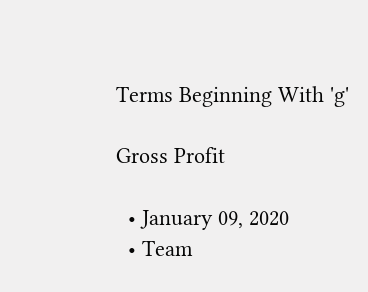Terms Beginning With 'g'

Gross Profit

  • January 09, 2020
  • Team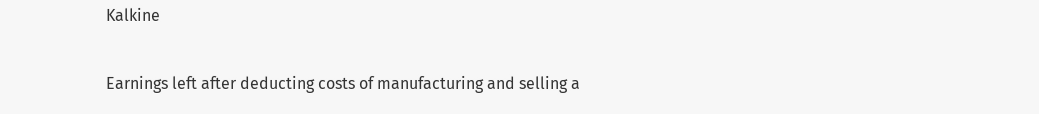Kalkine

Earnings left after deducting costs of manufacturing and selling a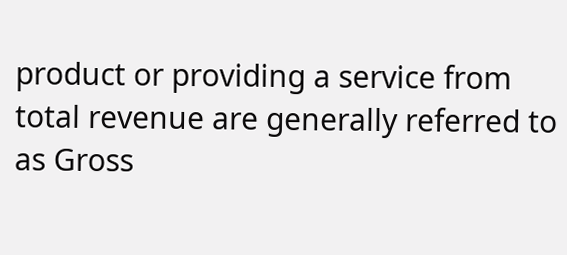product or providing a service from total revenue are generally referred to as Gross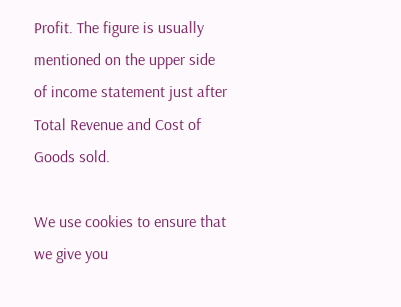Profit. The figure is usually mentioned on the upper side of income statement just after Total Revenue and Cost of Goods sold.

We use cookies to ensure that we give you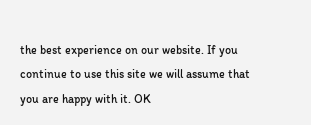the best experience on our website. If you continue to use this site we will assume that you are happy with it. OK